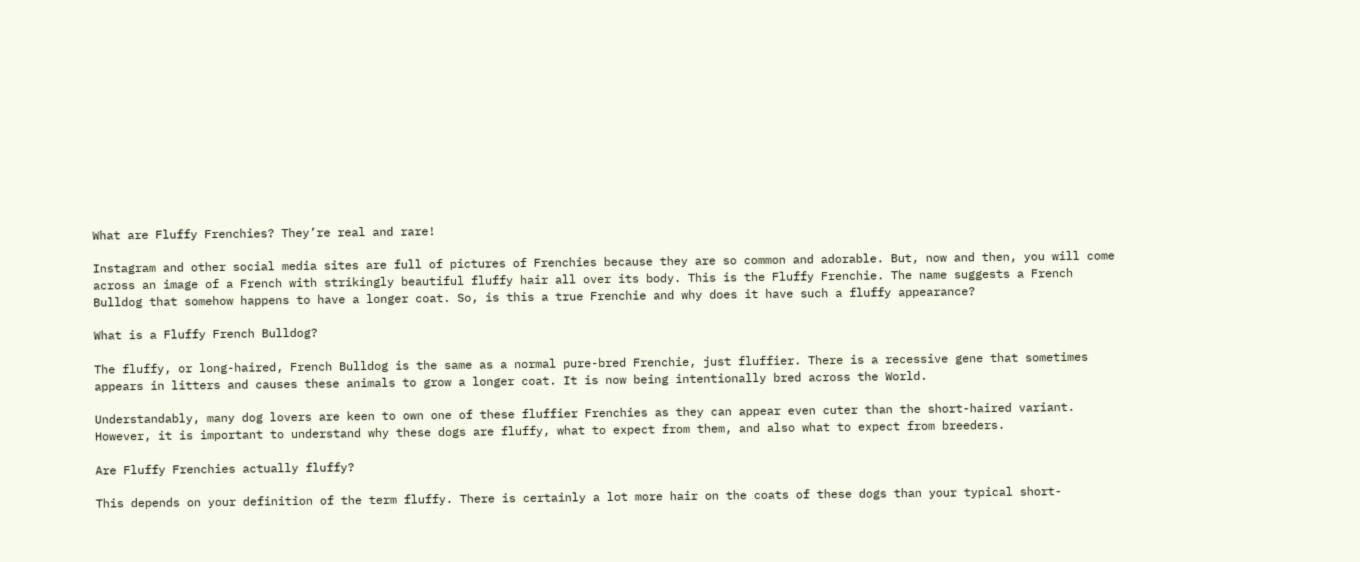What are Fluffy Frenchies? They’re real and rare!

Instagram and other social media sites are full of pictures of Frenchies because they are so common and adorable. But, now and then, you will come across an image of a French with strikingly beautiful fluffy hair all over its body. This is the Fluffy Frenchie. The name suggests a French Bulldog that somehow happens to have a longer coat. So, is this a true Frenchie and why does it have such a fluffy appearance?

What is a Fluffy French Bulldog?

The fluffy, or long-haired, French Bulldog is the same as a normal pure-bred Frenchie, just fluffier. There is a recessive gene that sometimes appears in litters and causes these animals to grow a longer coat. It is now being intentionally bred across the World.

Understandably, many dog lovers are keen to own one of these fluffier Frenchies as they can appear even cuter than the short-haired variant. However, it is important to understand why these dogs are fluffy, what to expect from them, and also what to expect from breeders.

Are Fluffy Frenchies actually fluffy?

This depends on your definition of the term fluffy. There is certainly a lot more hair on the coats of these dogs than your typical short-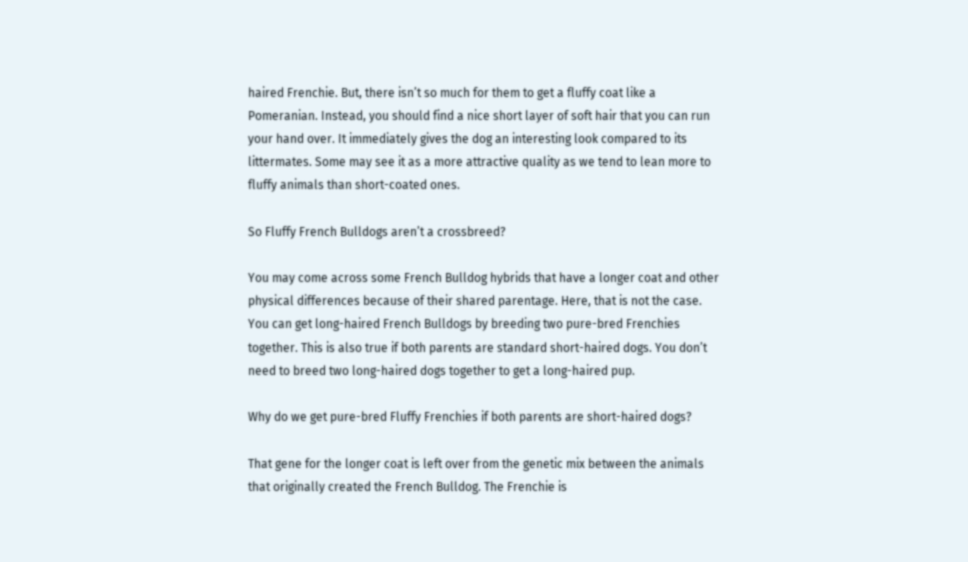haired Frenchie. But, there isn’t so much for them to get a fluffy coat like a Pomeranian. Instead, you should find a nice short layer of soft hair that you can run your hand over. It immediately gives the dog an interesting look compared to its littermates. Some may see it as a more attractive quality as we tend to lean more to fluffy animals than short-coated ones.

So Fluffy French Bulldogs aren’t a crossbreed?

You may come across some French Bulldog hybrids that have a longer coat and other physical differences because of their shared parentage. Here, that is not the case. You can get long-haired French Bulldogs by breeding two pure-bred Frenchies together. This is also true if both parents are standard short-haired dogs. You don’t need to breed two long-haired dogs together to get a long-haired pup.

Why do we get pure-bred Fluffy Frenchies if both parents are short-haired dogs?

That gene for the longer coat is left over from the genetic mix between the animals that originally created the French Bulldog. The Frenchie is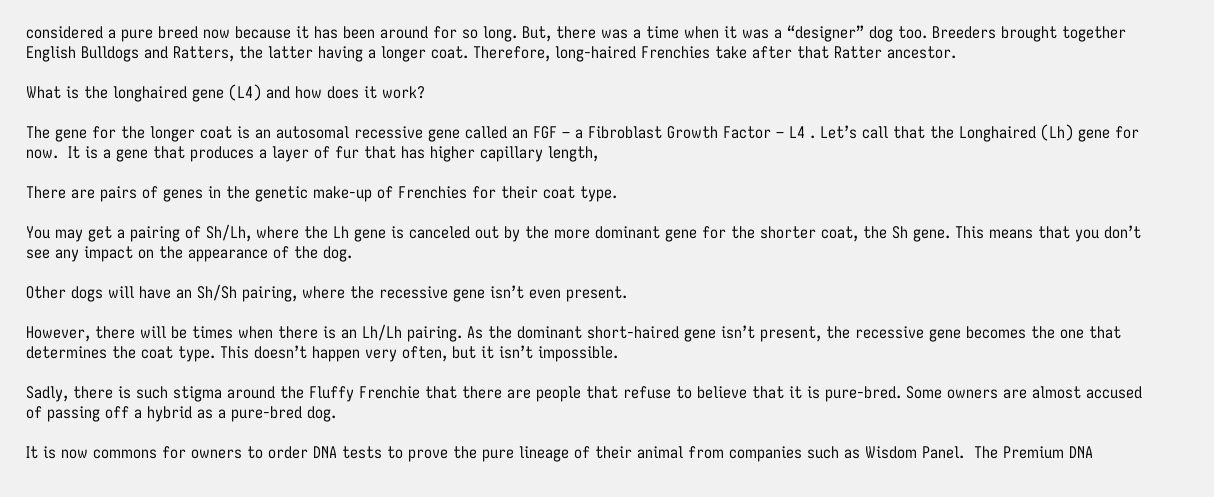considered a pure breed now because it has been around for so long. But, there was a time when it was a “designer” dog too. Breeders brought together English Bulldogs and Ratters, the latter having a longer coat. Therefore, long-haired Frenchies take after that Ratter ancestor.

What is the longhaired gene (L4) and how does it work?

The gene for the longer coat is an autosomal recessive gene called an FGF – a Fibroblast Growth Factor – L4 . Let’s call that the Longhaired (Lh) gene for now.  It is a gene that produces a layer of fur that has higher capillary length,

There are pairs of genes in the genetic make-up of Frenchies for their coat type.

You may get a pairing of Sh/Lh, where the Lh gene is canceled out by the more dominant gene for the shorter coat, the Sh gene. This means that you don’t see any impact on the appearance of the dog.

Other dogs will have an Sh/Sh pairing, where the recessive gene isn’t even present.

However, there will be times when there is an Lh/Lh pairing. As the dominant short-haired gene isn’t present, the recessive gene becomes the one that determines the coat type. This doesn’t happen very often, but it isn’t impossible.

Sadly, there is such stigma around the Fluffy Frenchie that there are people that refuse to believe that it is pure-bred. Some owners are almost accused of passing off a hybrid as a pure-bred dog.

It is now commons for owners to order DNA tests to prove the pure lineage of their animal from companies such as Wisdom Panel.  The Premium DNA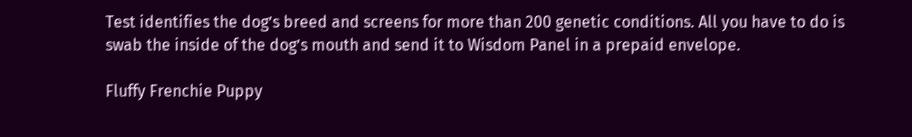Test identifies the dog’s breed and screens for more than 200 genetic conditions. All you have to do is swab the inside of the dog’s mouth and send it to Wisdom Panel in a prepaid envelope.

Fluffy Frenchie Puppy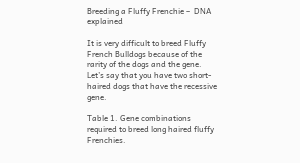Breeding a Fluffy Frenchie –  DNA explained

It is very difficult to breed Fluffy French Bulldogs because of the rarity of the dogs and the gene. Let’s say that you have two short-haired dogs that have the recessive gene.

Table 1. Gene combinations required to breed long haired fluffy Frenchies.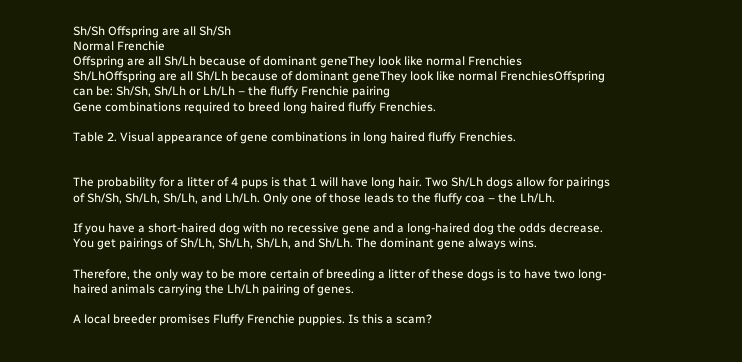Sh/Sh Offspring are all Sh/Sh
Normal Frenchie
Offspring are all Sh/Lh because of dominant geneThey look like normal Frenchies
Sh/LhOffspring are all Sh/Lh because of dominant geneThey look like normal FrenchiesOffspring can be: Sh/Sh, Sh/Lh or Lh/Lh – the fluffy Frenchie pairing
Gene combinations required to breed long haired fluffy Frenchies.

Table 2. Visual appearance of gene combinations in long haired fluffy Frenchies.


The probability for a litter of 4 pups is that 1 will have long hair. Two Sh/Lh dogs allow for pairings of Sh/Sh, Sh/Lh, Sh/Lh, and Lh/Lh. Only one of those leads to the fluffy coa – the Lh/Lh.

If you have a short-haired dog with no recessive gene and a long-haired dog the odds decrease. You get pairings of Sh/Lh, Sh/Lh, Sh/Lh, and Sh/Lh. The dominant gene always wins.

Therefore, the only way to be more certain of breeding a litter of these dogs is to have two long-haired animals carrying the Lh/Lh pairing of genes.

A local breeder promises Fluffy Frenchie puppies. Is this a scam?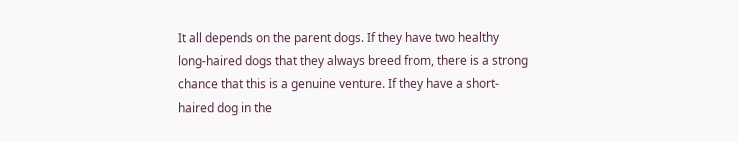It all depends on the parent dogs. If they have two healthy long-haired dogs that they always breed from, there is a strong chance that this is a genuine venture. If they have a short-haired dog in the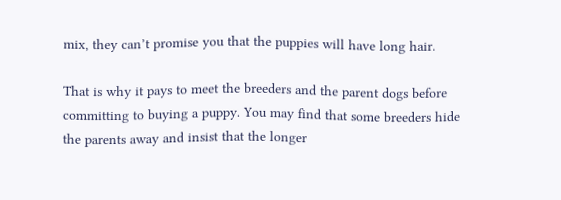mix, they can’t promise you that the puppies will have long hair.

That is why it pays to meet the breeders and the parent dogs before committing to buying a puppy. You may find that some breeders hide the parents away and insist that the longer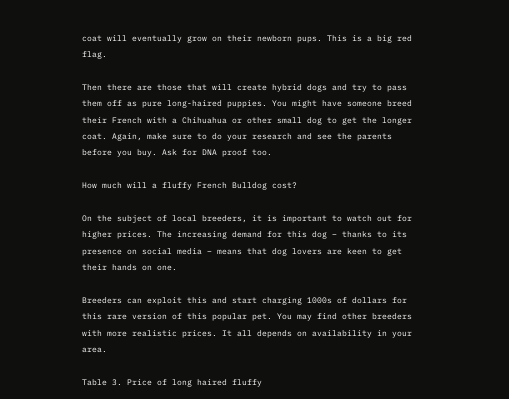coat will eventually grow on their newborn pups. This is a big red flag.

Then there are those that will create hybrid dogs and try to pass them off as pure long-haired puppies. You might have someone breed their French with a Chihuahua or other small dog to get the longer coat. Again, make sure to do your research and see the parents before you buy. Ask for DNA proof too.

How much will a fluffy French Bulldog cost?

On the subject of local breeders, it is important to watch out for higher prices. The increasing demand for this dog – thanks to its presence on social media – means that dog lovers are keen to get their hands on one.

Breeders can exploit this and start charging 1000s of dollars for this rare version of this popular pet. You may find other breeders with more realistic prices. It all depends on availability in your area.

Table 3. Price of long haired fluffy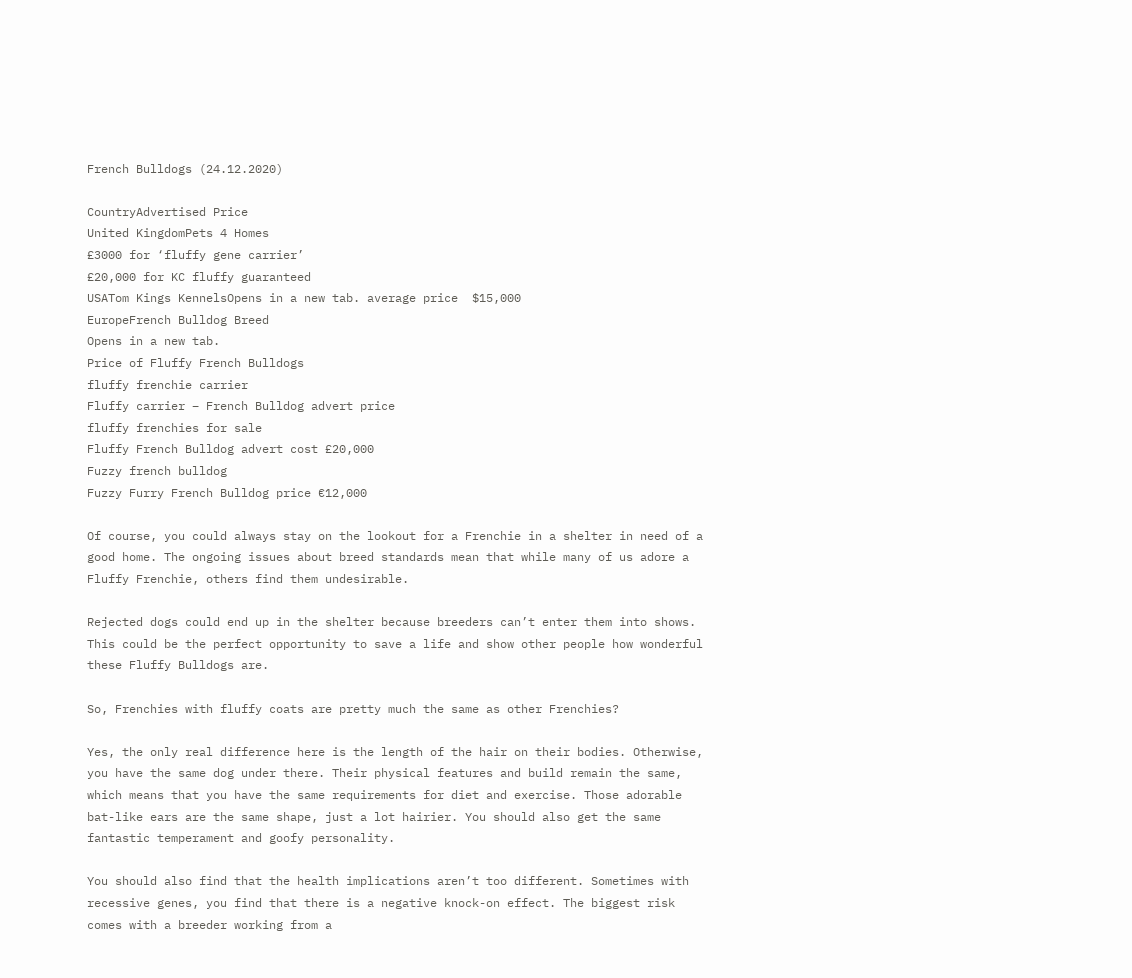French Bulldogs (24.12.2020)

CountryAdvertised Price
United KingdomPets 4 Homes
£3000 for ‘fluffy gene carrier’
£20,000 for KC fluffy guaranteed
USATom Kings KennelsOpens in a new tab. average price  $15,000
EuropeFrench Bulldog Breed
Opens in a new tab.
Price of Fluffy French Bulldogs
fluffy frenchie carrier
Fluffy carrier – French Bulldog advert price
fluffy frenchies for sale
Fluffy French Bulldog advert cost £20,000
Fuzzy french bulldog
Fuzzy Furry French Bulldog price €12,000

Of course, you could always stay on the lookout for a Frenchie in a shelter in need of a good home. The ongoing issues about breed standards mean that while many of us adore a Fluffy Frenchie, others find them undesirable.

Rejected dogs could end up in the shelter because breeders can’t enter them into shows. This could be the perfect opportunity to save a life and show other people how wonderful these Fluffy Bulldogs are.

So, Frenchies with fluffy coats are pretty much the same as other Frenchies?

Yes, the only real difference here is the length of the hair on their bodies. Otherwise, you have the same dog under there. Their physical features and build remain the same, which means that you have the same requirements for diet and exercise. Those adorable bat-like ears are the same shape, just a lot hairier. You should also get the same fantastic temperament and goofy personality.

You should also find that the health implications aren’t too different. Sometimes with recessive genes, you find that there is a negative knock-on effect. The biggest risk comes with a breeder working from a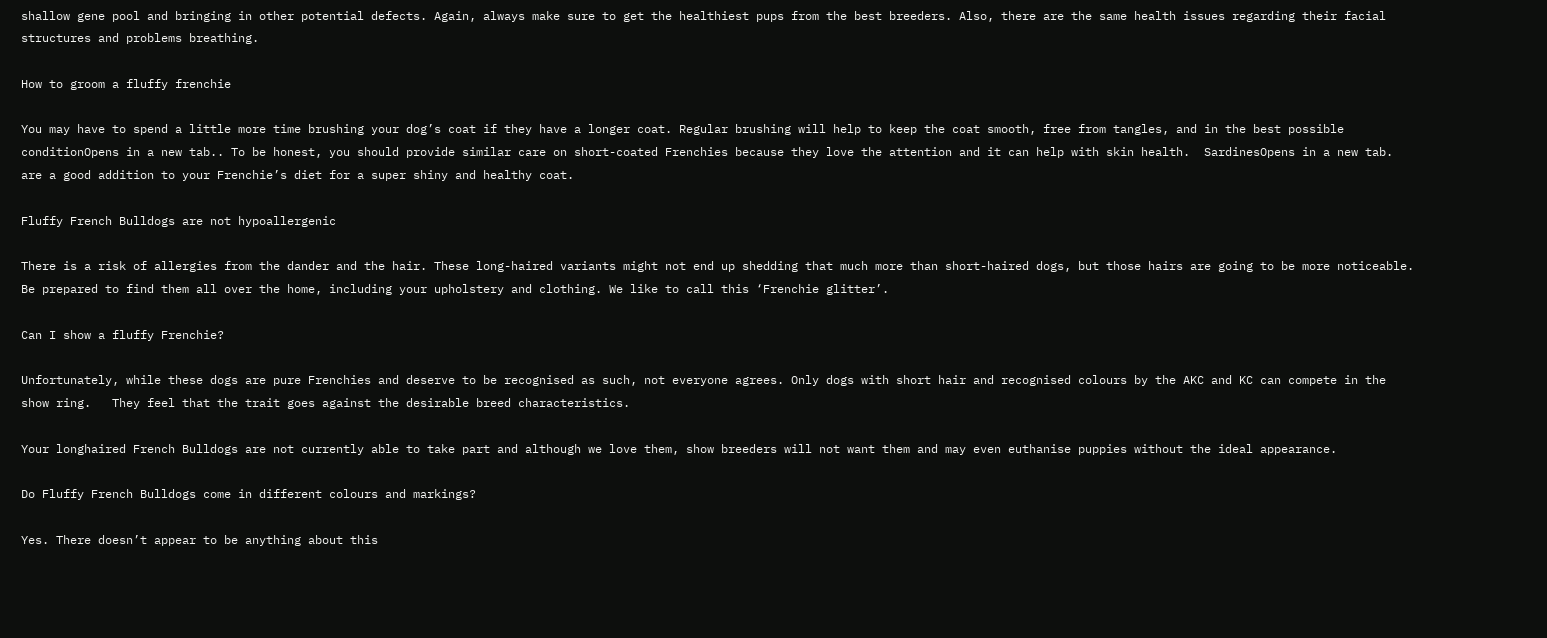shallow gene pool and bringing in other potential defects. Again, always make sure to get the healthiest pups from the best breeders. Also, there are the same health issues regarding their facial structures and problems breathing.

How to groom a fluffy frenchie

You may have to spend a little more time brushing your dog’s coat if they have a longer coat. Regular brushing will help to keep the coat smooth, free from tangles, and in the best possible conditionOpens in a new tab.. To be honest, you should provide similar care on short-coated Frenchies because they love the attention and it can help with skin health.  SardinesOpens in a new tab. are a good addition to your Frenchie’s diet for a super shiny and healthy coat.

Fluffy French Bulldogs are not hypoallergenic

There is a risk of allergies from the dander and the hair. These long-haired variants might not end up shedding that much more than short-haired dogs, but those hairs are going to be more noticeable. Be prepared to find them all over the home, including your upholstery and clothing. We like to call this ‘Frenchie glitter’.

Can I show a fluffy Frenchie?

Unfortunately, while these dogs are pure Frenchies and deserve to be recognised as such, not everyone agrees. Only dogs with short hair and recognised colours by the AKC and KC can compete in the show ring.   They feel that the trait goes against the desirable breed characteristics.

Your longhaired French Bulldogs are not currently able to take part and although we love them, show breeders will not want them and may even euthanise puppies without the ideal appearance.

Do Fluffy French Bulldogs come in different colours and markings?

Yes. There doesn’t appear to be anything about this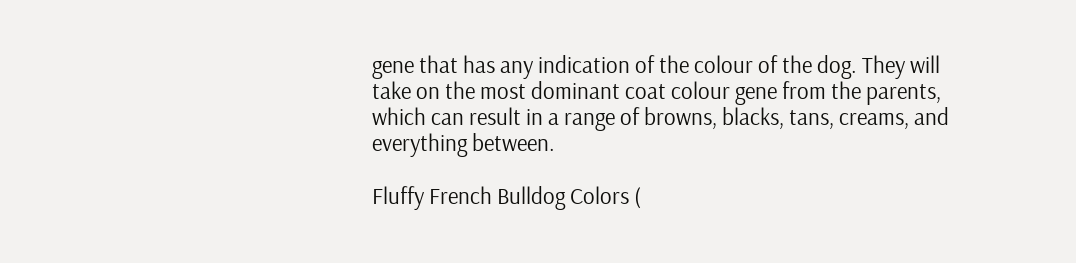gene that has any indication of the colour of the dog. They will take on the most dominant coat colour gene from the parents, which can result in a range of browns, blacks, tans, creams, and everything between.

Fluffy French Bulldog Colors (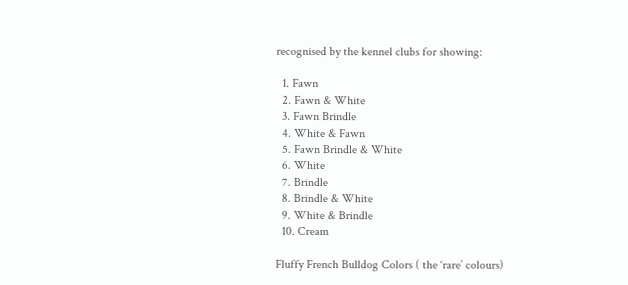recognised by the kennel clubs for showing:

  1. Fawn
  2. Fawn & White
  3. Fawn Brindle
  4. White & Fawn
  5. Fawn Brindle & White
  6. White
  7. Brindle
  8. Brindle & White
  9. White & Brindle
  10. Cream

Fluffy French Bulldog Colors ( the ‘rare’ colours)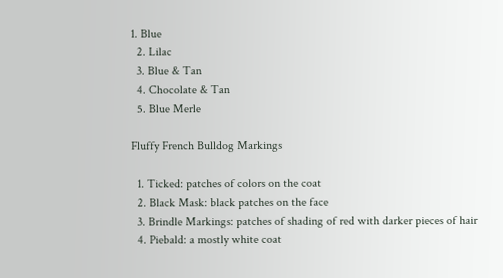1. Blue
  2. Lilac
  3. Blue & Tan
  4. Chocolate & Tan
  5. Blue Merle

Fluffy French Bulldog Markings

  1. Ticked: patches of colors on the coat
  2. Black Mask: black patches on the face
  3. Brindle Markings: patches of shading of red with darker pieces of hair
  4. Piebald: a mostly white coat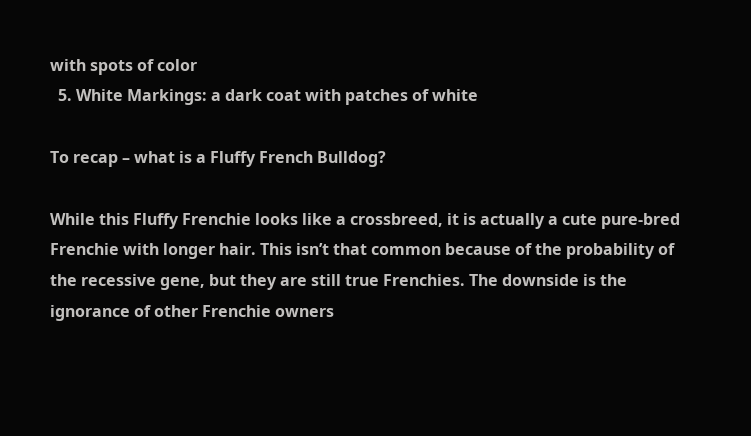with spots of color
  5. White Markings: a dark coat with patches of white

To recap – what is a Fluffy French Bulldog?

While this Fluffy Frenchie looks like a crossbreed, it is actually a cute pure-bred Frenchie with longer hair. This isn’t that common because of the probability of the recessive gene, but they are still true Frenchies. The downside is the ignorance of other Frenchie owners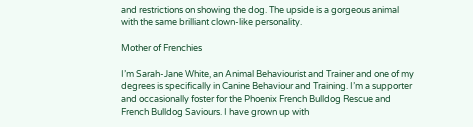and restrictions on showing the dog. The upside is a gorgeous animal with the same brilliant clown-like personality.

Mother of Frenchies

I’m Sarah-Jane White, an Animal Behaviourist and Trainer and one of my degrees is specifically in Canine Behaviour and Training. I’m a supporter and occasionally foster for the Phoenix French Bulldog Rescue and French Bulldog Saviours. I have grown up with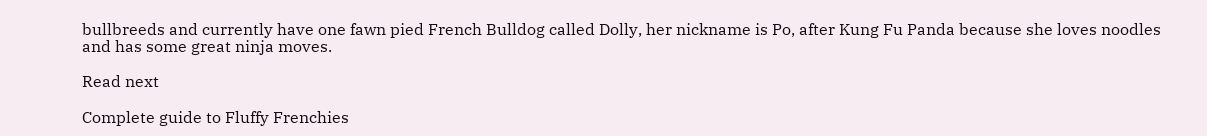bullbreeds and currently have one fawn pied French Bulldog called Dolly, her nickname is Po, after Kung Fu Panda because she loves noodles and has some great ninja moves.

Read next

Complete guide to Fluffy Frenchies